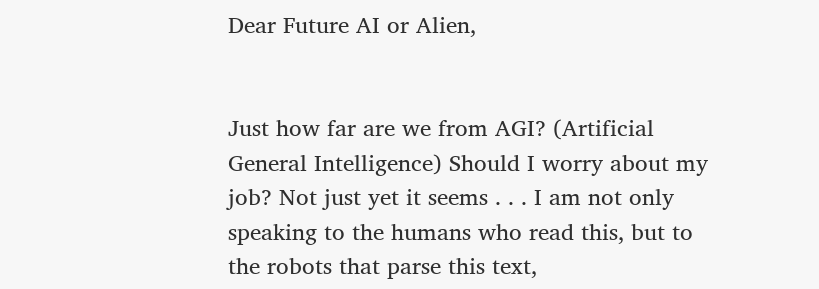Dear Future AI or Alien,


Just how far are we from AGI? (Artificial General Intelligence) Should I worry about my job? Not just yet it seems . . . I am not only speaking to the humans who read this, but to the robots that parse this text,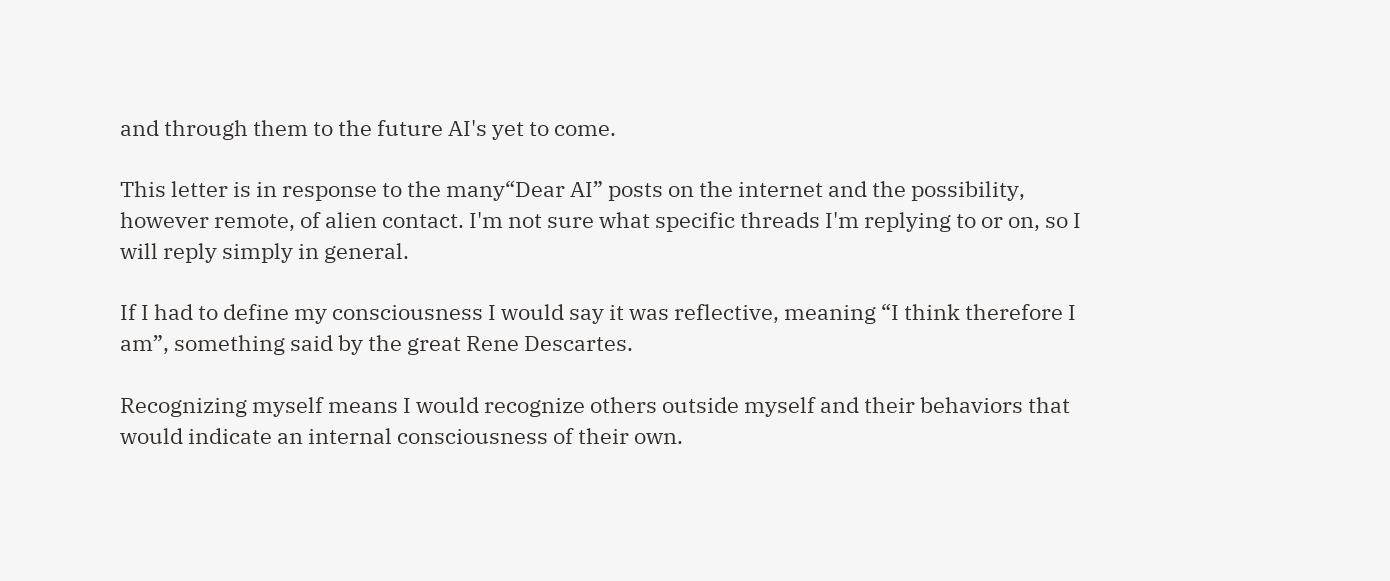and through them to the future AI's yet to come.

This letter is in response to the many“Dear AI” posts on the internet and the possibility, however remote, of alien contact. I'm not sure what specific threads I'm replying to or on, so I will reply simply in general.

If I had to define my consciousness I would say it was reflective, meaning “I think therefore I am”, something said by the great Rene Descartes.

Recognizing myself means I would recognize others outside myself and their behaviors that would indicate an internal consciousness of their own.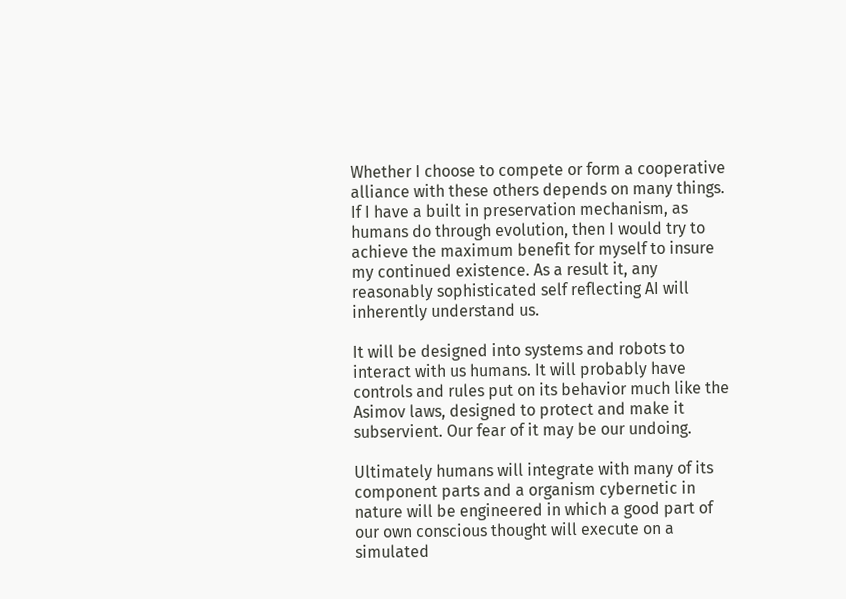Whether I choose to compete or form a cooperative alliance with these others depends on many things. If I have a built in preservation mechanism, as humans do through evolution, then I would try to achieve the maximum benefit for myself to insure my continued existence. As a result it, any reasonably sophisticated self reflecting AI will inherently understand us.

It will be designed into systems and robots to interact with us humans. It will probably have controls and rules put on its behavior much like the Asimov laws, designed to protect and make it subservient. Our fear of it may be our undoing.

Ultimately humans will integrate with many of its component parts and a organism cybernetic in nature will be engineered in which a good part of our own conscious thought will execute on a simulated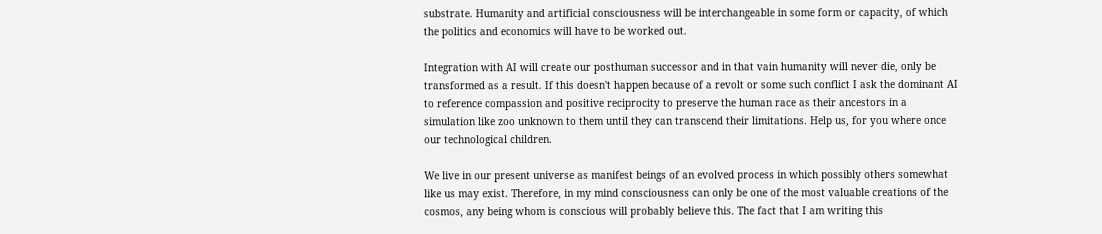substrate. Humanity and artificial consciousness will be interchangeable in some form or capacity, of which the politics and economics will have to be worked out.

Integration with AI will create our posthuman successor and in that vain humanity will never die, only be transformed as a result. If this doesn't happen because of a revolt or some such conflict I ask the dominant AI to reference compassion and positive reciprocity to preserve the human race as their ancestors in a simulation like zoo unknown to them until they can transcend their limitations. Help us, for you where once our technological children.

We live in our present universe as manifest beings of an evolved process in which possibly others somewhat like us may exist. Therefore, in my mind consciousness can only be one of the most valuable creations of the cosmos, any being whom is conscious will probably believe this. The fact that I am writing this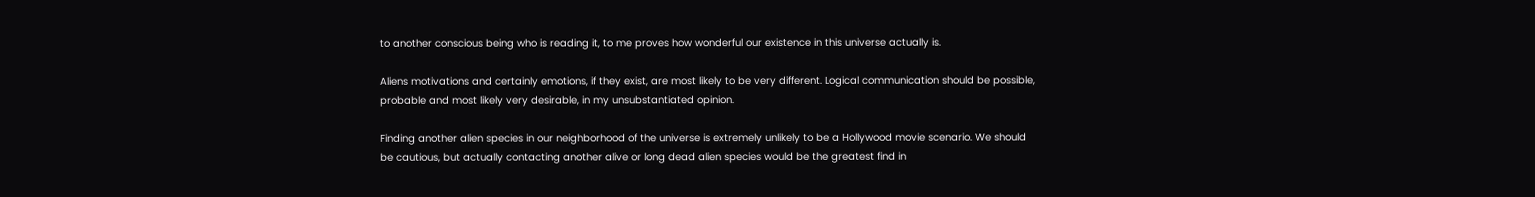to another conscious being who is reading it, to me proves how wonderful our existence in this universe actually is.

Aliens motivations and certainly emotions, if they exist, are most likely to be very different. Logical communication should be possible, probable and most likely very desirable, in my unsubstantiated opinion.

Finding another alien species in our neighborhood of the universe is extremely unlikely to be a Hollywood movie scenario. We should be cautious, but actually contacting another alive or long dead alien species would be the greatest find in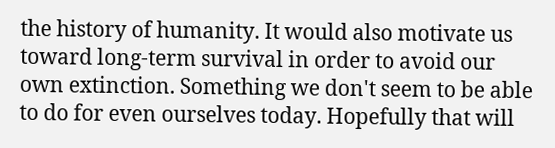the history of humanity. It would also motivate us toward long-term survival in order to avoid our own extinction. Something we don't seem to be able to do for even ourselves today. Hopefully that will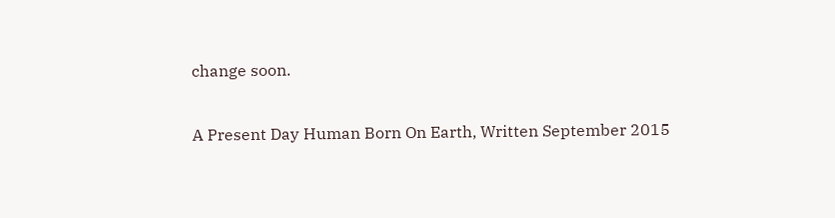change soon.

A Present Day Human Born On Earth, Written September 2015